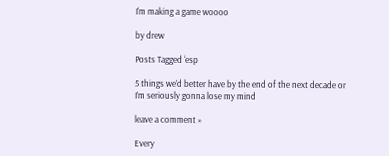I'm making a game woooo

by drew

Posts Tagged ‘esp

5 things we’d better have by the end of the next decade or I’m seriously gonna lose my mind

leave a comment »

Every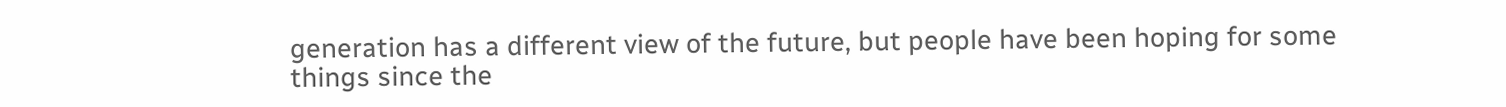generation has a different view of the future, but people have been hoping for some things since the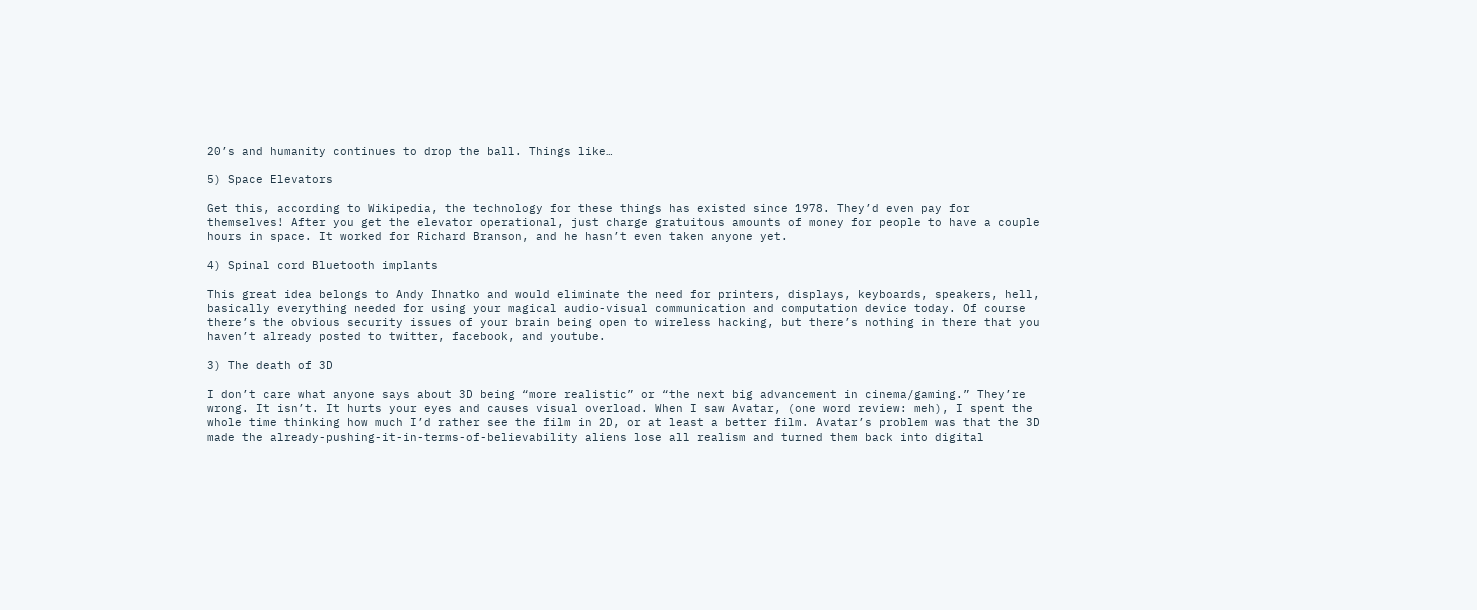20’s and humanity continues to drop the ball. Things like…

5) Space Elevators

Get this, according to Wikipedia, the technology for these things has existed since 1978. They’d even pay for themselves! After you get the elevator operational, just charge gratuitous amounts of money for people to have a couple hours in space. It worked for Richard Branson, and he hasn’t even taken anyone yet.

4) Spinal cord Bluetooth implants

This great idea belongs to Andy Ihnatko and would eliminate the need for printers, displays, keyboards, speakers, hell, basically everything needed for using your magical audio-visual communication and computation device today. Of course there’s the obvious security issues of your brain being open to wireless hacking, but there’s nothing in there that you haven’t already posted to twitter, facebook, and youtube.

3) The death of 3D

I don’t care what anyone says about 3D being “more realistic” or “the next big advancement in cinema/gaming.” They’re wrong. It isn’t. It hurts your eyes and causes visual overload. When I saw Avatar, (one word review: meh), I spent the whole time thinking how much I’d rather see the film in 2D, or at least a better film. Avatar’s problem was that the 3D made the already-pushing-it-in-terms-of-believability aliens lose all realism and turned them back into digital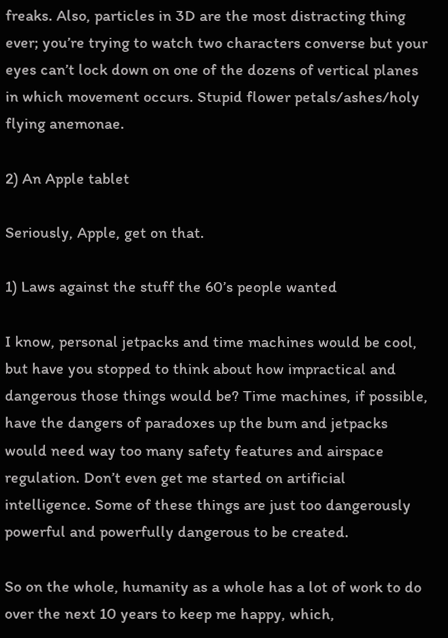freaks. Also, particles in 3D are the most distracting thing ever; you’re trying to watch two characters converse but your eyes can’t lock down on one of the dozens of vertical planes in which movement occurs. Stupid flower petals/ashes/holy flying anemonae.

2) An Apple tablet

Seriously, Apple, get on that.

1) Laws against the stuff the 60’s people wanted

I know, personal jetpacks and time machines would be cool, but have you stopped to think about how impractical and dangerous those things would be? Time machines, if possible, have the dangers of paradoxes up the bum and jetpacks would need way too many safety features and airspace regulation. Don’t even get me started on artificial intelligence. Some of these things are just too dangerously powerful and powerfully dangerous to be created.

So on the whole, humanity as a whole has a lot of work to do over the next 10 years to keep me happy, which,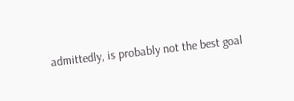admittedly, is probably not the best goal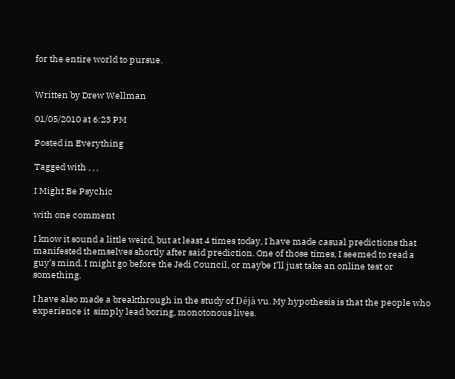for the entire world to pursue.


Written by Drew Wellman

01/05/2010 at 6:23 PM

Posted in Everything

Tagged with , , ,

I Might Be Psychic

with one comment

I know it sound a little weird, but at least 4 times today, I have made casual predictions that manifested themselves shortly after said prediction. One of those times, I seemed to read a guy’s mind. I might go before the Jedi Council, or maybe I’ll just take an online test or something.

I have also made a breakthrough in the study of Déjà vu. My hypothesis is that the people who experience it  simply lead boring, monotonous lives.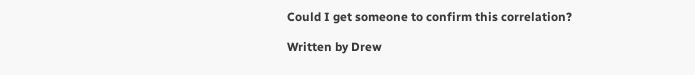Could I get someone to confirm this correlation?

Written by Drew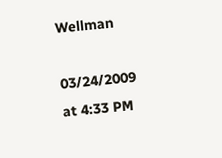Wellman

03/24/2009 at 4:33 PM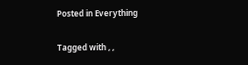Posted in Everything

Tagged with , ,